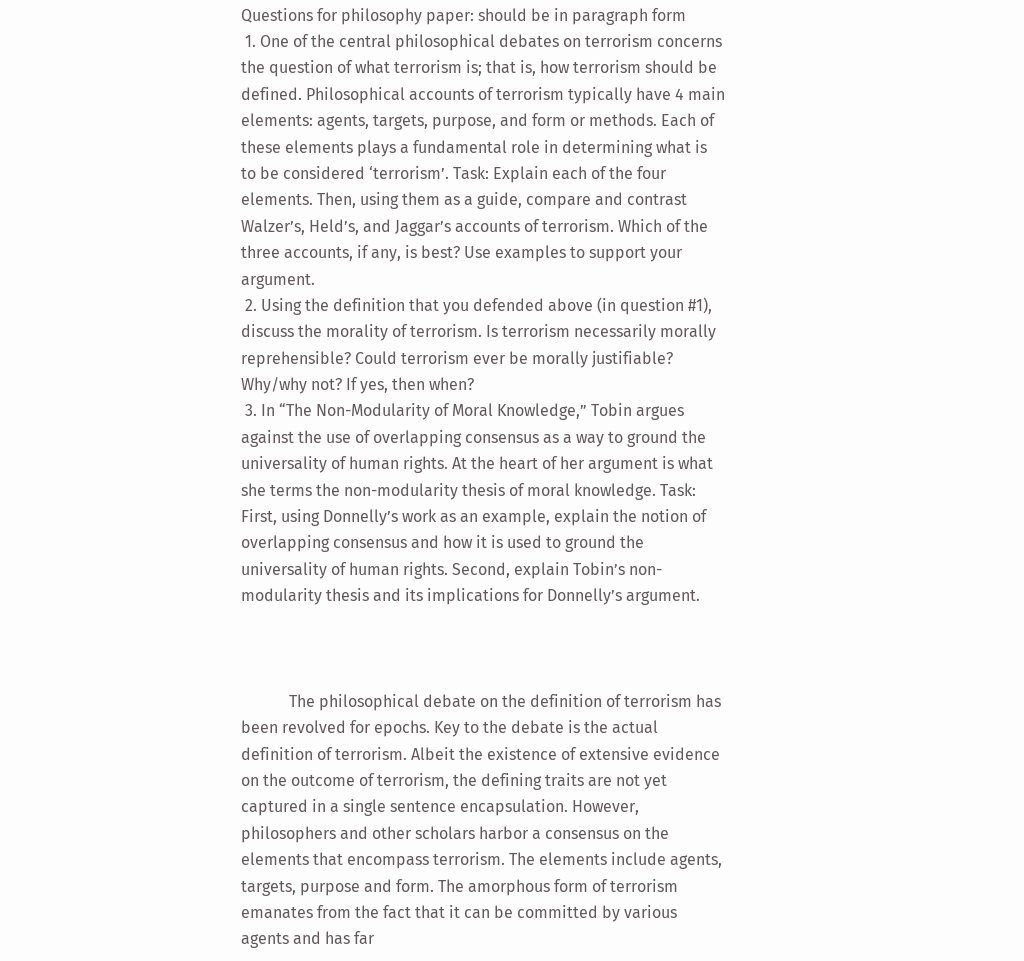Questions for philosophy paper: should be in paragraph form
 1. One of the central philosophical debates on terrorism concerns the question of what terrorism is; that is, how terrorism should be defined. Philosophical accounts of terrorism typically have 4 main elements: agents, targets, purpose, and form or methods. Each of these elements plays a fundamental role in determining what is to be considered ‘terrorism’. Task: Explain each of the four elements. Then, using them as a guide, compare and contrast Walzer’s, Held’s, and Jaggar’s accounts of terrorism. Which of the three accounts, if any, is best? Use examples to support your argument.
 2. Using the definition that you defended above (in question #1), discuss the morality of terrorism. Is terrorism necessarily morally reprehensible? Could terrorism ever be morally justifiable? Why/why not? If yes, then when?
 3. In “The Non-Modularity of Moral Knowledge,” Tobin argues against the use of overlapping consensus as a way to ground the universality of human rights. At the heart of her argument is what she terms the non-modularity thesis of moral knowledge. Task: First, using Donnelly’s work as an example, explain the notion of overlapping consensus and how it is used to ground the universality of human rights. Second, explain Tobin’s non-modularity thesis and its implications for Donnelly’s argument.



            The philosophical debate on the definition of terrorism has been revolved for epochs. Key to the debate is the actual definition of terrorism. Albeit the existence of extensive evidence on the outcome of terrorism, the defining traits are not yet captured in a single sentence encapsulation. However, philosophers and other scholars harbor a consensus on the elements that encompass terrorism. The elements include agents, targets, purpose and form. The amorphous form of terrorism emanates from the fact that it can be committed by various agents and has far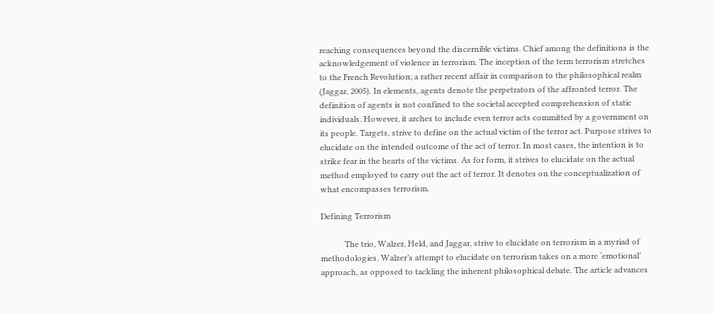reaching consequences beyond the discernible victims. Chief among the definitions is the acknowledgement of violence in terrorism. The inception of the term terrorism stretches to the French Revolution; a rather recent affair in comparison to the philosophical realm (Jaggar, 2005). In elements, agents denote the perpetrators of the affronted terror. The definition of agents is not confined to the societal accepted comprehension of static individuals. However, it arches to include even terror acts committed by a government on its people. Targets, strive to define on the actual victim of the terror act. Purpose strives to elucidate on the intended outcome of the act of terror. In most cases, the intention is to strike fear in the hearts of the victims. As for form, it strives to elucidate on the actual method employed to carry out the act of terror. It denotes on the conceptualization of what encompasses terrorism.

Defining Terrorism

            The trio, Walzer, Held, and Jaggar, strive to elucidate on terrorism in a myriad of methodologies. Walzer’s attempt to elucidate on terrorism takes on a more ‘emotional’ approach, as opposed to tackling the inherent philosophical debate. The article advances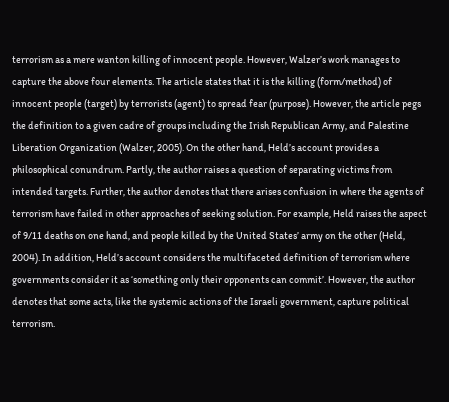terrorism as a mere wanton killing of innocent people. However, Walzer’s work manages to capture the above four elements. The article states that it is the killing (form/method) of innocent people (target) by terrorists (agent) to spread fear (purpose). However, the article pegs the definition to a given cadre of groups including the Irish Republican Army, and Palestine Liberation Organization (Walzer, 2005). On the other hand, Held’s account provides a philosophical conundrum. Partly, the author raises a question of separating victims from intended targets. Further, the author denotes that there arises confusion in where the agents of terrorism have failed in other approaches of seeking solution. For example, Held raises the aspect of 9/11 deaths on one hand, and people killed by the United States’ army on the other (Held, 2004). In addition, Held’s account considers the multifaceted definition of terrorism where governments consider it as ‘something only their opponents can commit’. However, the author denotes that some acts, like the systemic actions of the Israeli government, capture political terrorism.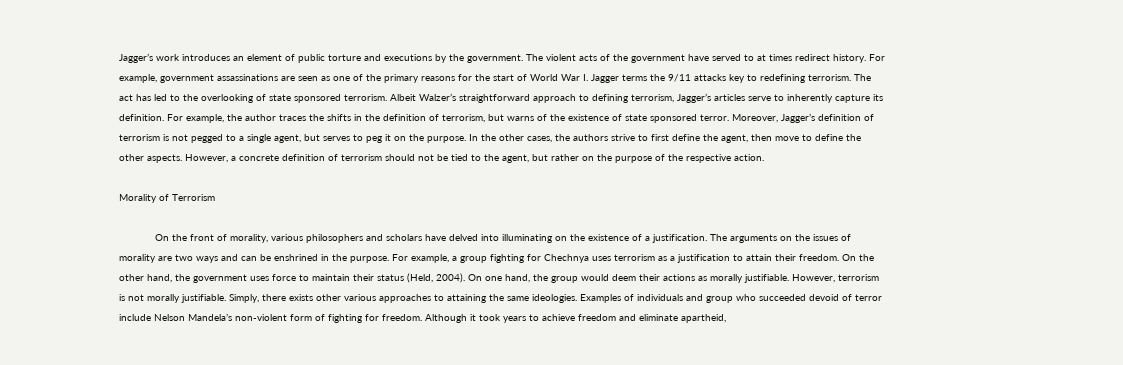Jagger’s work introduces an element of public torture and executions by the government. The violent acts of the government have served to at times redirect history. For example, government assassinations are seen as one of the primary reasons for the start of World War I. Jagger terms the 9/11 attacks key to redefining terrorism. The act has led to the overlooking of state sponsored terrorism. Albeit Walzer’s straightforward approach to defining terrorism, Jagger’s articles serve to inherently capture its definition. For example, the author traces the shifts in the definition of terrorism, but warns of the existence of state sponsored terror. Moreover, Jagger’s definition of terrorism is not pegged to a single agent, but serves to peg it on the purpose. In the other cases, the authors strive to first define the agent, then move to define the other aspects. However, a concrete definition of terrorism should not be tied to the agent, but rather on the purpose of the respective action.

Morality of Terrorism

            On the front of morality, various philosophers and scholars have delved into illuminating on the existence of a justification. The arguments on the issues of morality are two ways and can be enshrined in the purpose. For example, a group fighting for Chechnya uses terrorism as a justification to attain their freedom. On the other hand, the government uses force to maintain their status (Held, 2004). On one hand, the group would deem their actions as morally justifiable. However, terrorism is not morally justifiable. Simply, there exists other various approaches to attaining the same ideologies. Examples of individuals and group who succeeded devoid of terror include Nelson Mandela’s non-violent form of fighting for freedom. Although it took years to achieve freedom and eliminate apartheid,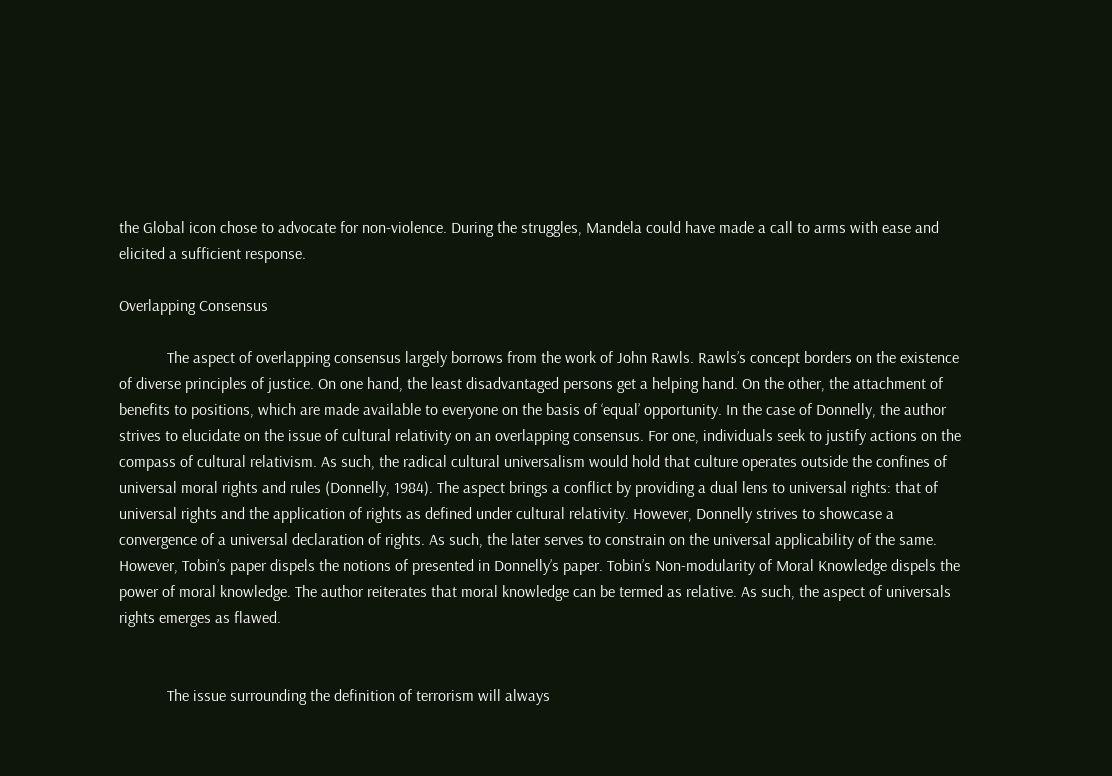the Global icon chose to advocate for non-violence. During the struggles, Mandela could have made a call to arms with ease and elicited a sufficient response.

Overlapping Consensus

            The aspect of overlapping consensus largely borrows from the work of John Rawls. Rawls’s concept borders on the existence of diverse principles of justice. On one hand, the least disadvantaged persons get a helping hand. On the other, the attachment of benefits to positions, which are made available to everyone on the basis of ‘equal’ opportunity. In the case of Donnelly, the author strives to elucidate on the issue of cultural relativity on an overlapping consensus. For one, individuals seek to justify actions on the compass of cultural relativism. As such, the radical cultural universalism would hold that culture operates outside the confines of universal moral rights and rules (Donnelly, 1984). The aspect brings a conflict by providing a dual lens to universal rights: that of universal rights and the application of rights as defined under cultural relativity. However, Donnelly strives to showcase a convergence of a universal declaration of rights. As such, the later serves to constrain on the universal applicability of the same. However, Tobin’s paper dispels the notions of presented in Donnelly’s paper. Tobin’s Non-modularity of Moral Knowledge dispels the power of moral knowledge. The author reiterates that moral knowledge can be termed as relative. As such, the aspect of universals rights emerges as flawed.


            The issue surrounding the definition of terrorism will always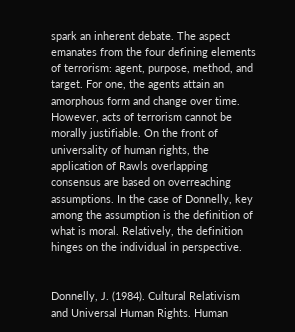spark an inherent debate. The aspect emanates from the four defining elements of terrorism: agent, purpose, method, and target. For one, the agents attain an amorphous form and change over time. However, acts of terrorism cannot be morally justifiable. On the front of universality of human rights, the application of Rawls overlapping consensus are based on overreaching assumptions. In the case of Donnelly, key among the assumption is the definition of what is moral. Relatively, the definition hinges on the individual in perspective.


Donnelly, J. (1984). Cultural Relativism and Universal Human Rights. Human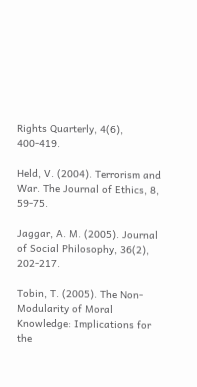Rights Quarterly, 4(6), 400-419.

Held, V. (2004). Terrorism and War. The Journal of Ethics, 8, 59-75.

Jaggar, A. M. (2005). Journal of Social Philosophy, 36(2), 202-217.

Tobin, T. (2005). The Non-Modularity of Moral Knowledge: Implications for the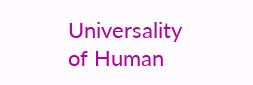Universality of Human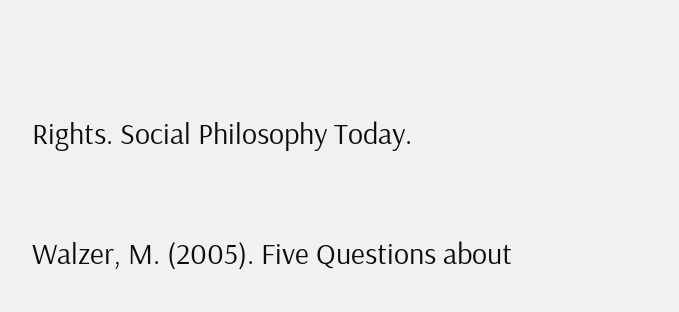Rights. Social Philosophy Today.

Walzer, M. (2005). Five Questions about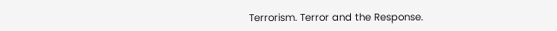Terrorism. Terror and the Response.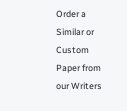Order a Similar or Custom Paper from our Writers